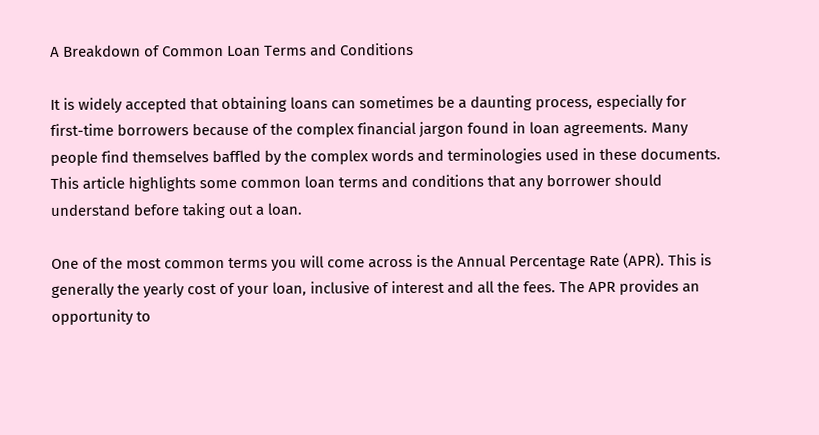A Breakdown of Common Loan Terms and Conditions

It is widely accepted that obtaining loans can sometimes be a daunting process, especially for first-time borrowers because of the complex financial jargon found in loan agreements. Many people find themselves baffled by the complex words and terminologies used in these documents. This article highlights some common loan terms and conditions that any borrower should understand before taking out a loan.

One of the most common terms you will come across is the Annual Percentage Rate (APR). This is generally the yearly cost of your loan, inclusive of interest and all the fees. The APR provides an opportunity to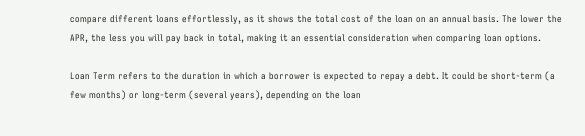compare different loans effortlessly, as it shows the total cost of the loan on an annual basis. The lower the APR, the less you will pay back in total, making it an essential consideration when comparing loan options.

Loan Term refers to the duration in which a borrower is expected to repay a debt. It could be short-term (a few months) or long-term (several years), depending on the loan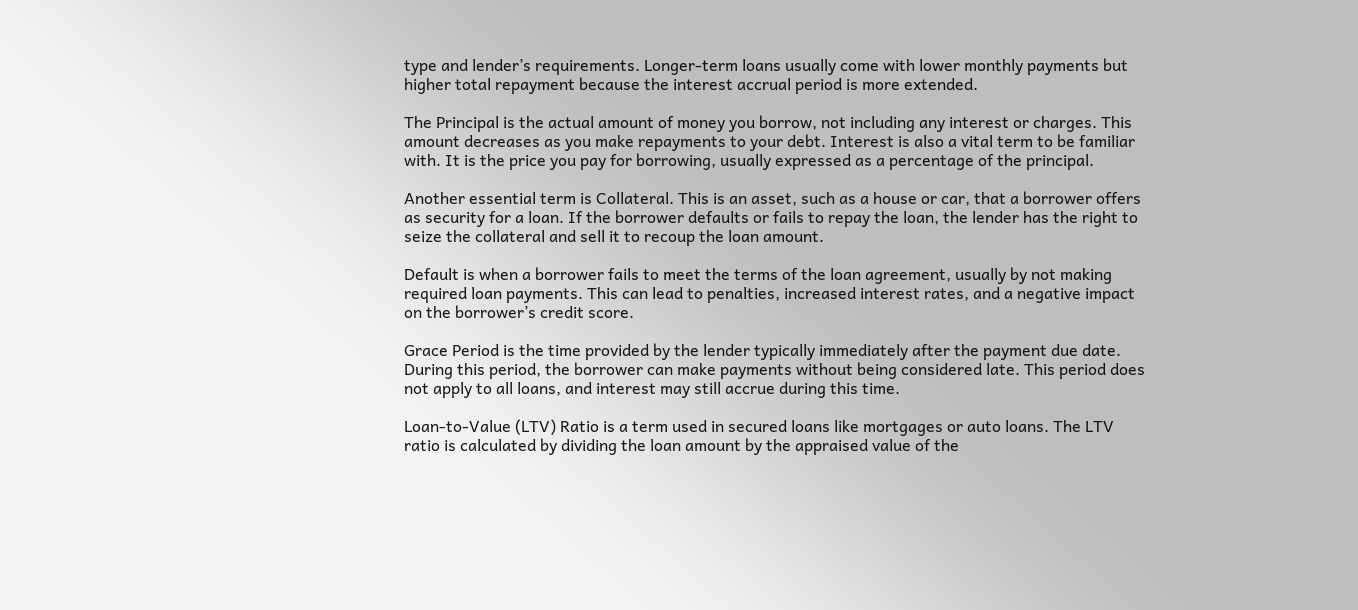type and lender’s requirements. Longer-term loans usually come with lower monthly payments but higher total repayment because the interest accrual period is more extended.

The Principal is the actual amount of money you borrow, not including any interest or charges. This amount decreases as you make repayments to your debt. Interest is also a vital term to be familiar with. It is the price you pay for borrowing, usually expressed as a percentage of the principal.

Another essential term is Collateral. This is an asset, such as a house or car, that a borrower offers as security for a loan. If the borrower defaults or fails to repay the loan, the lender has the right to seize the collateral and sell it to recoup the loan amount.

Default is when a borrower fails to meet the terms of the loan agreement, usually by not making required loan payments. This can lead to penalties, increased interest rates, and a negative impact on the borrower’s credit score.

Grace Period is the time provided by the lender typically immediately after the payment due date. During this period, the borrower can make payments without being considered late. This period does not apply to all loans, and interest may still accrue during this time.

Loan-to-Value (LTV) Ratio is a term used in secured loans like mortgages or auto loans. The LTV ratio is calculated by dividing the loan amount by the appraised value of the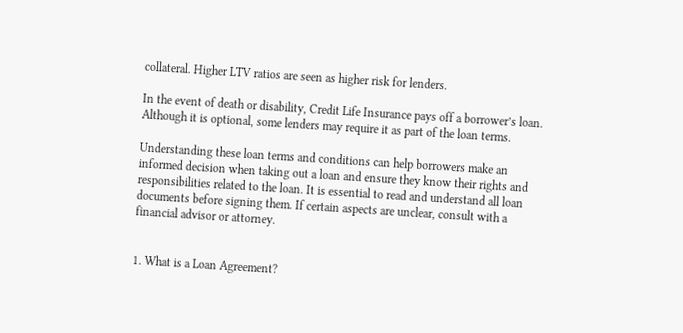collateral. Higher LTV ratios are seen as higher risk for lenders.

In the event of death or disability, Credit Life Insurance pays off a borrower’s loan. Although it is optional, some lenders may require it as part of the loan terms.

Understanding these loan terms and conditions can help borrowers make an informed decision when taking out a loan and ensure they know their rights and responsibilities related to the loan. It is essential to read and understand all loan documents before signing them. If certain aspects are unclear, consult with a financial advisor or attorney.


1. What is a Loan Agreement?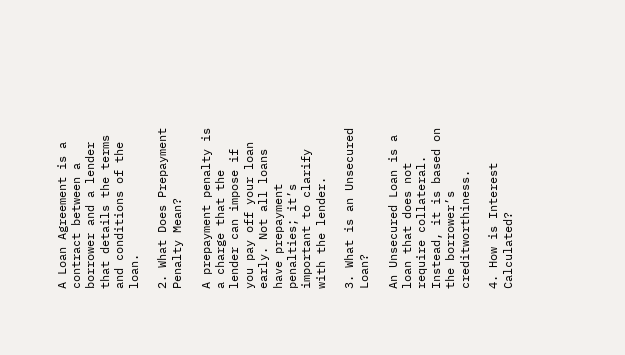A Loan Agreement is a contract between a borrower and a lender that details the terms and conditions of the loan.

2. What Does Prepayment Penalty Mean?

A prepayment penalty is a charge that the lender can impose if you pay off your loan early. Not all loans have prepayment penalties; it’s important to clarify with the lender.

3. What is an Unsecured Loan?

An Unsecured Loan is a loan that does not require collateral. Instead, it is based on the borrower’s creditworthiness.

4. How is Interest Calculated?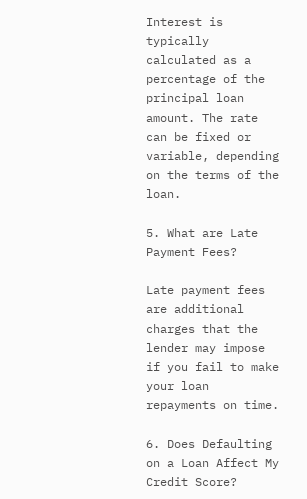Interest is typically calculated as a percentage of the principal loan amount. The rate can be fixed or variable, depending on the terms of the loan.

5. What are Late Payment Fees?

Late payment fees are additional charges that the lender may impose if you fail to make your loan repayments on time.

6. Does Defaulting on a Loan Affect My Credit Score?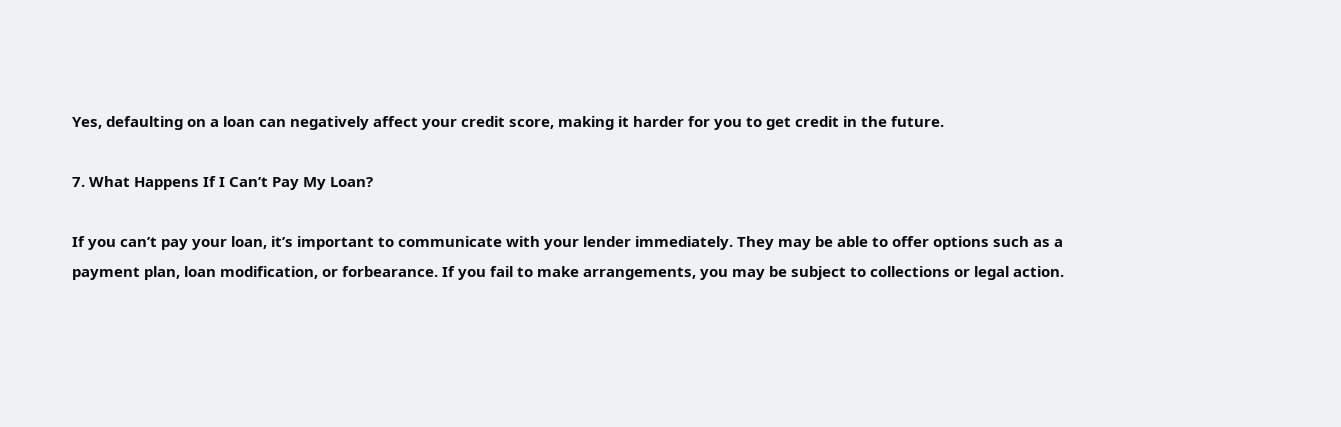Yes, defaulting on a loan can negatively affect your credit score, making it harder for you to get credit in the future.

7. What Happens If I Can’t Pay My Loan?

If you can’t pay your loan, it’s important to communicate with your lender immediately. They may be able to offer options such as a payment plan, loan modification, or forbearance. If you fail to make arrangements, you may be subject to collections or legal action.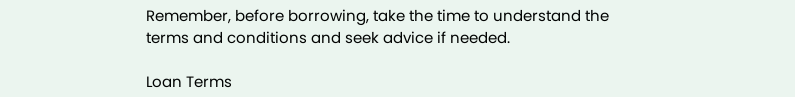Remember, before borrowing, take the time to understand the terms and conditions and seek advice if needed.

Loan Terms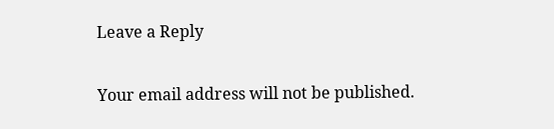Leave a Reply

Your email address will not be published.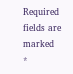Required fields are marked *